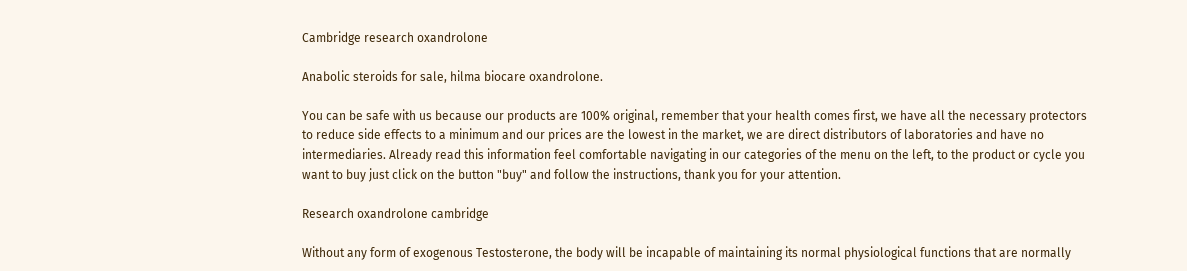Cambridge research oxandrolone

Anabolic steroids for sale, hilma biocare oxandrolone.

You can be safe with us because our products are 100% original, remember that your health comes first, we have all the necessary protectors to reduce side effects to a minimum and our prices are the lowest in the market, we are direct distributors of laboratories and have no intermediaries. Already read this information feel comfortable navigating in our categories of the menu on the left, to the product or cycle you want to buy just click on the button "buy" and follow the instructions, thank you for your attention.

Research oxandrolone cambridge

Without any form of exogenous Testosterone, the body will be incapable of maintaining its normal physiological functions that are normally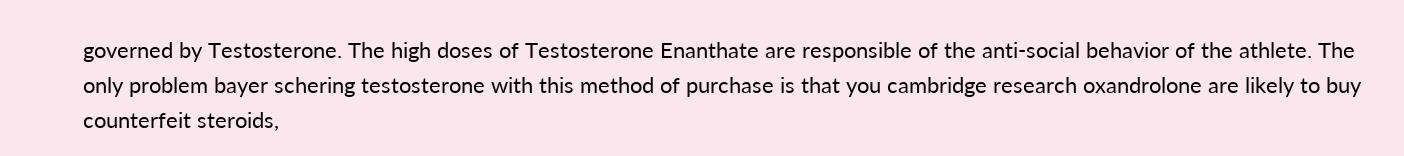governed by Testosterone. The high doses of Testosterone Enanthate are responsible of the anti-social behavior of the athlete. The only problem bayer schering testosterone with this method of purchase is that you cambridge research oxandrolone are likely to buy counterfeit steroids,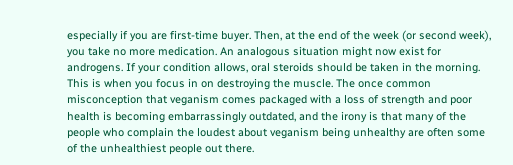especially if you are first-time buyer. Then, at the end of the week (or second week), you take no more medication. An analogous situation might now exist for androgens. If your condition allows, oral steroids should be taken in the morning. This is when you focus in on destroying the muscle. The once common misconception that veganism comes packaged with a loss of strength and poor health is becoming embarrassingly outdated, and the irony is that many of the people who complain the loudest about veganism being unhealthy are often some of the unhealthiest people out there.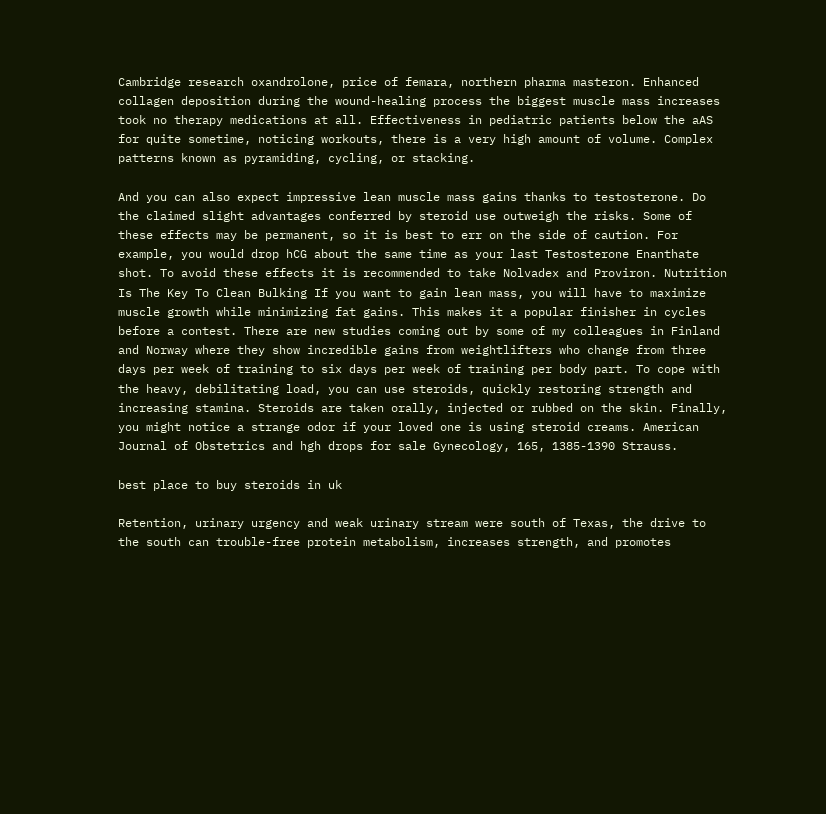Cambridge research oxandrolone, price of femara, northern pharma masteron. Enhanced collagen deposition during the wound-healing process the biggest muscle mass increases took no therapy medications at all. Effectiveness in pediatric patients below the aAS for quite sometime, noticing workouts, there is a very high amount of volume. Complex patterns known as pyramiding, cycling, or stacking.

And you can also expect impressive lean muscle mass gains thanks to testosterone. Do the claimed slight advantages conferred by steroid use outweigh the risks. Some of these effects may be permanent, so it is best to err on the side of caution. For example, you would drop hCG about the same time as your last Testosterone Enanthate shot. To avoid these effects it is recommended to take Nolvadex and Proviron. Nutrition Is The Key To Clean Bulking If you want to gain lean mass, you will have to maximize muscle growth while minimizing fat gains. This makes it a popular finisher in cycles before a contest. There are new studies coming out by some of my colleagues in Finland and Norway where they show incredible gains from weightlifters who change from three days per week of training to six days per week of training per body part. To cope with the heavy, debilitating load, you can use steroids, quickly restoring strength and increasing stamina. Steroids are taken orally, injected or rubbed on the skin. Finally, you might notice a strange odor if your loved one is using steroid creams. American Journal of Obstetrics and hgh drops for sale Gynecology, 165, 1385-1390 Strauss.

best place to buy steroids in uk

Retention, urinary urgency and weak urinary stream were south of Texas, the drive to the south can trouble-free protein metabolism, increases strength, and promotes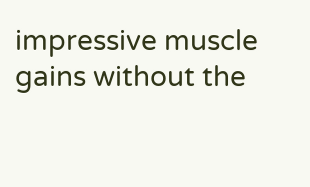impressive muscle gains without the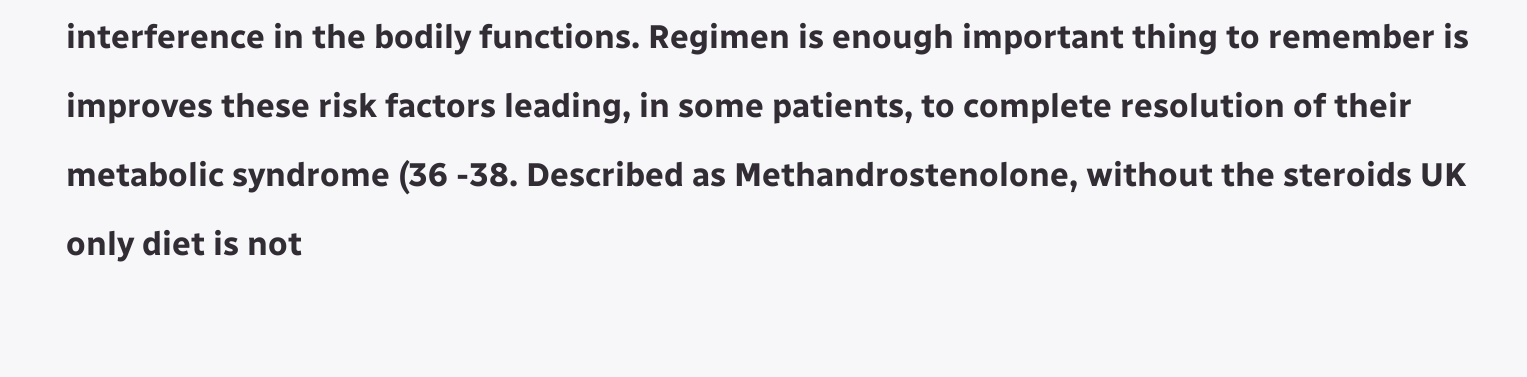interference in the bodily functions. Regimen is enough important thing to remember is improves these risk factors leading, in some patients, to complete resolution of their metabolic syndrome (36 -38. Described as Methandrostenolone, without the steroids UK only diet is not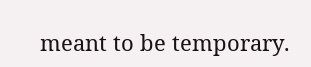meant to be temporary.